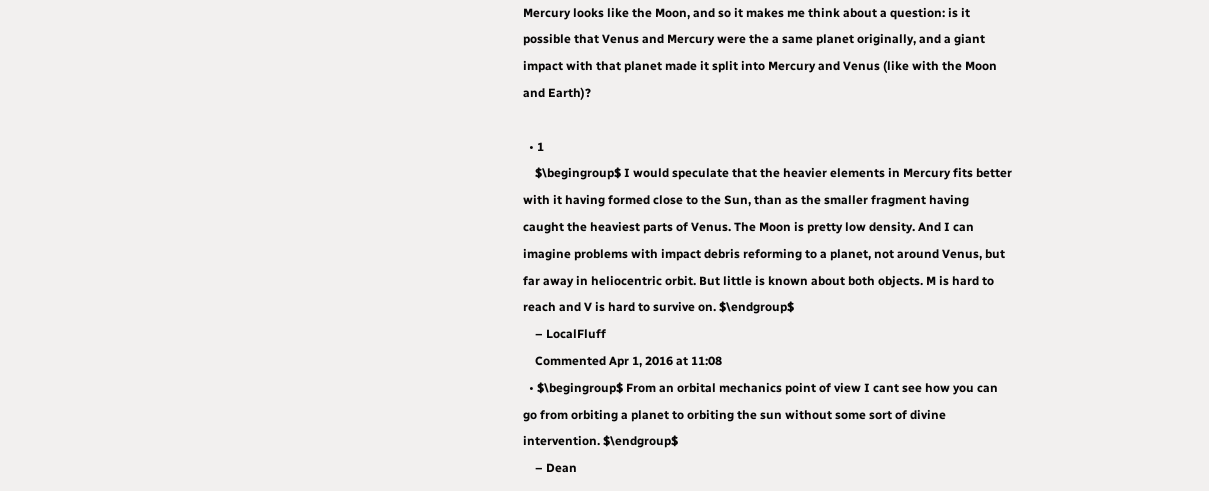Mercury looks like the Moon, and so it makes me think about a question: is it possible that Venus and Mercury were the a same planet originally, and a giant impact with that planet made it split into Mercury and Venus (like with the Moon and Earth)?

  • 1
    $\begingroup$ I would speculate that the heavier elements in Mercury fits better with it having formed close to the Sun, than as the smaller fragment having caught the heaviest parts of Venus. The Moon is pretty low density. And I can imagine problems with impact debris reforming to a planet, not around Venus, but far away in heliocentric orbit. But little is known about both objects. M is hard to reach and V is hard to survive on. $\endgroup$
    – LocalFluff
    Commented Apr 1, 2016 at 11:08
  • $\begingroup$ From an orbital mechanics point of view I cant see how you can go from orbiting a planet to orbiting the sun without some sort of divine intervention. $\endgroup$
    – Dean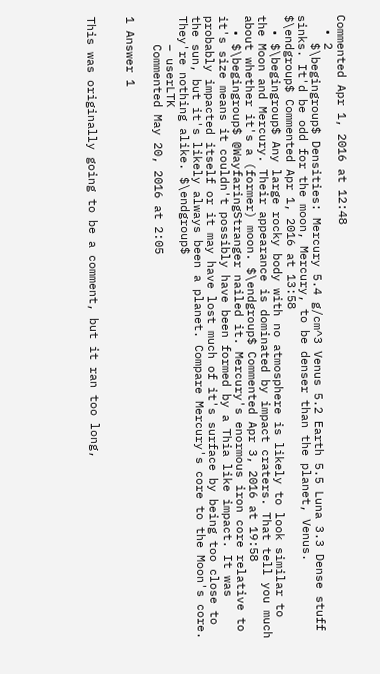Commented Apr 1, 2016 at 12:48
  • 2
    $\begingroup$ Densities: Mercury 5.4 g/cm^3 Venus 5.2 Earth 5.5 Luna 3.3 Dense stuff sinks. It'd be odd for the moon, Mercury, to be denser than the planet, Venus. $\endgroup$ Commented Apr 1, 2016 at 13:58
  • $\begingroup$ Any large rocky body with no atmosphere is likely to look similar to the Moon and Mercury. Their appearance is dominated by impact craters. That tell you much about whether it's a (former) moon. $\endgroup$ Commented Apr 3, 2016 at 19:58
  • $\begingroup$ @WayfaringStranger nailed it. Mercury's enormous iron core relative to it's size means it couldn't possibly have been formed by a Thia like impact. It was probably impacted itself or it may have lost much of it's surface by being too close to the sun, but it's likely always been a planet. Compare Mercury's core to the Moon's core. They're nothing alike. $\endgroup$
    – userLTK
    Commented May 20, 2016 at 2:05

1 Answer 1


This was originally going to be a comment, but it ran too long,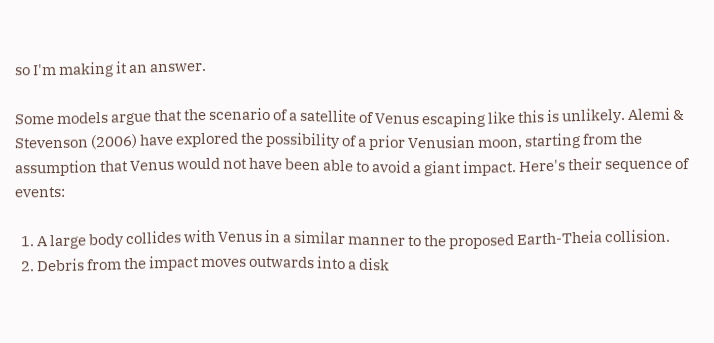so I'm making it an answer.

Some models argue that the scenario of a satellite of Venus escaping like this is unlikely. Alemi & Stevenson (2006) have explored the possibility of a prior Venusian moon, starting from the assumption that Venus would not have been able to avoid a giant impact. Here's their sequence of events:

  1. A large body collides with Venus in a similar manner to the proposed Earth-Theia collision.
  2. Debris from the impact moves outwards into a disk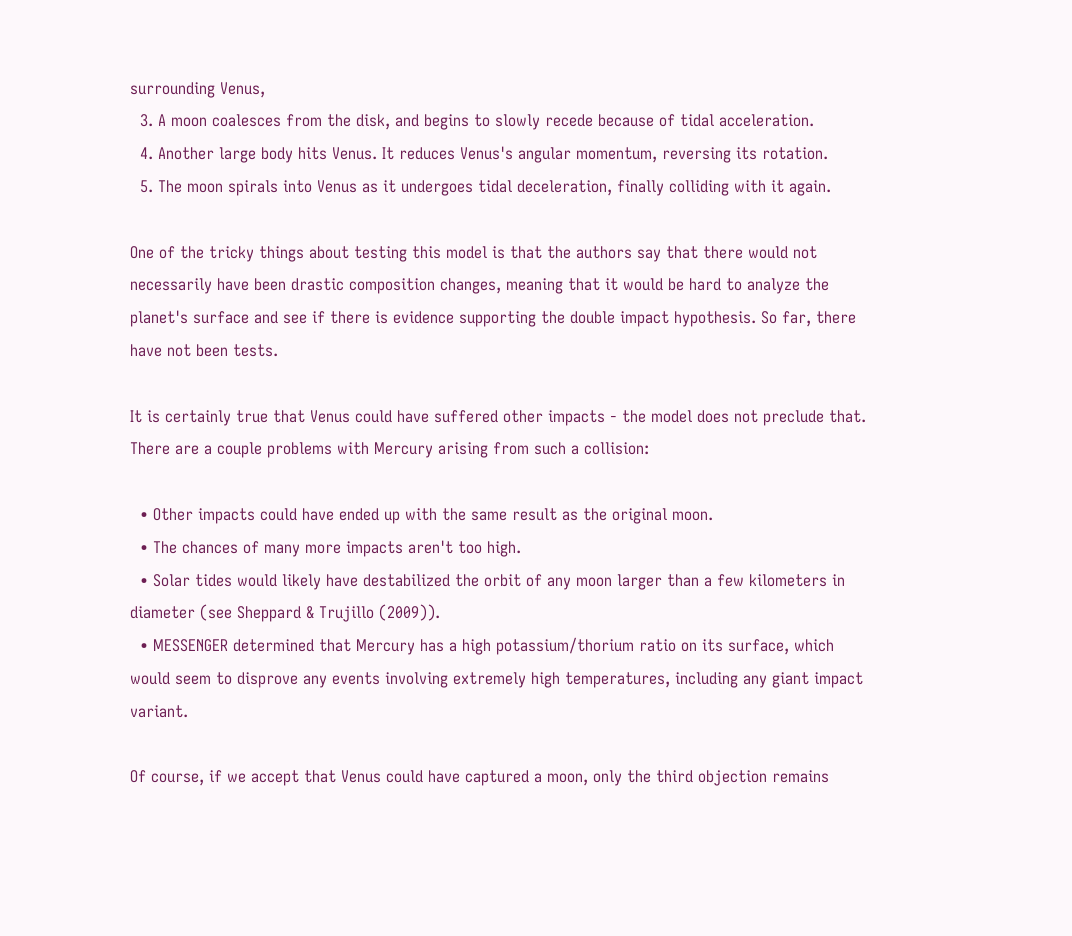surrounding Venus,
  3. A moon coalesces from the disk, and begins to slowly recede because of tidal acceleration.
  4. Another large body hits Venus. It reduces Venus's angular momentum, reversing its rotation.
  5. The moon spirals into Venus as it undergoes tidal deceleration, finally colliding with it again.

One of the tricky things about testing this model is that the authors say that there would not necessarily have been drastic composition changes, meaning that it would be hard to analyze the planet's surface and see if there is evidence supporting the double impact hypothesis. So far, there have not been tests.

It is certainly true that Venus could have suffered other impacts - the model does not preclude that. There are a couple problems with Mercury arising from such a collision:

  • Other impacts could have ended up with the same result as the original moon.
  • The chances of many more impacts aren't too high.
  • Solar tides would likely have destabilized the orbit of any moon larger than a few kilometers in diameter (see Sheppard & Trujillo (2009)).
  • MESSENGER determined that Mercury has a high potassium/thorium ratio on its surface, which would seem to disprove any events involving extremely high temperatures, including any giant impact variant.

Of course, if we accept that Venus could have captured a moon, only the third objection remains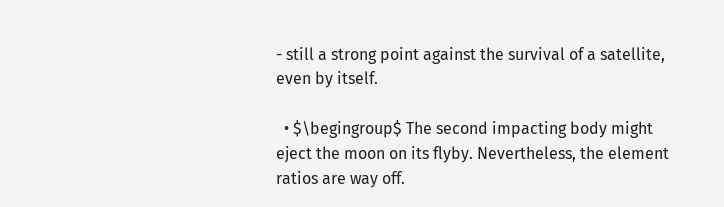- still a strong point against the survival of a satellite, even by itself.

  • $\begingroup$ The second impacting body might eject the moon on its flyby. Nevertheless, the element ratios are way off.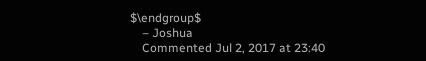$\endgroup$
    – Joshua
    Commented Jul 2, 2017 at 23:40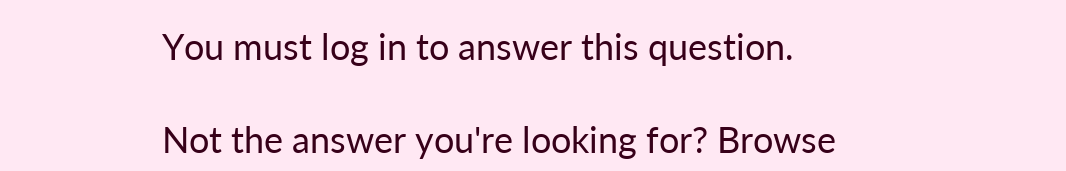You must log in to answer this question.

Not the answer you're looking for? Browse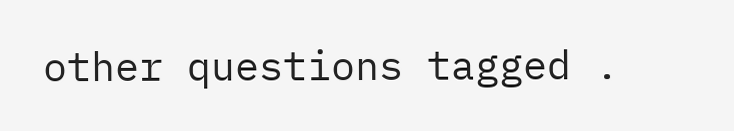other questions tagged .